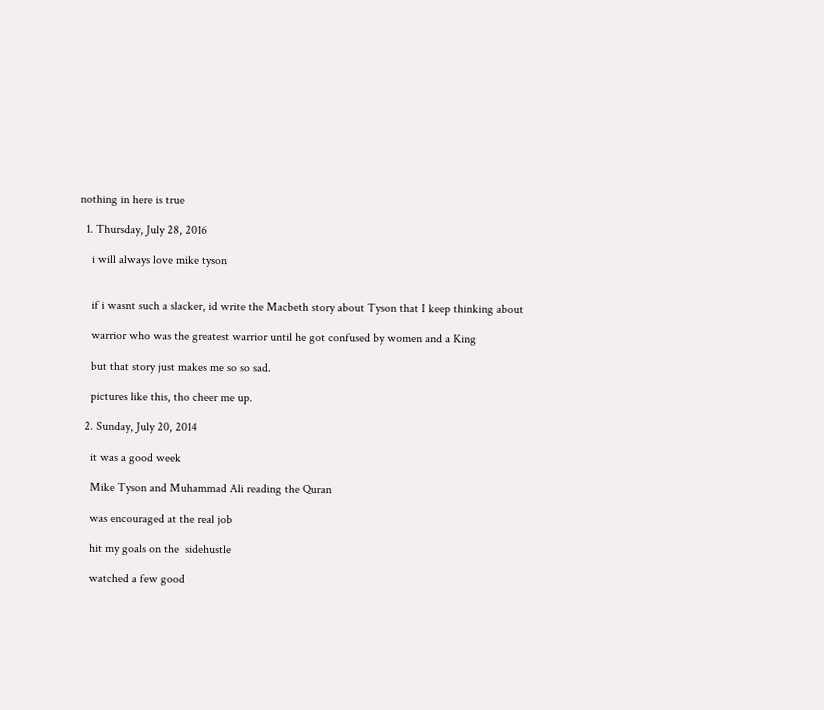nothing in here is true

  1. Thursday, July 28, 2016

    i will always love mike tyson


    if i wasnt such a slacker, id write the Macbeth story about Tyson that I keep thinking about

    warrior who was the greatest warrior until he got confused by women and a King

    but that story just makes me so so sad.

    pictures like this, tho cheer me up.

  2. Sunday, July 20, 2014

    it was a good week

    Mike Tyson and Muhammad Ali reading the Quran

    was encouraged at the real job

    hit my goals on the  sidehustle

    watched a few good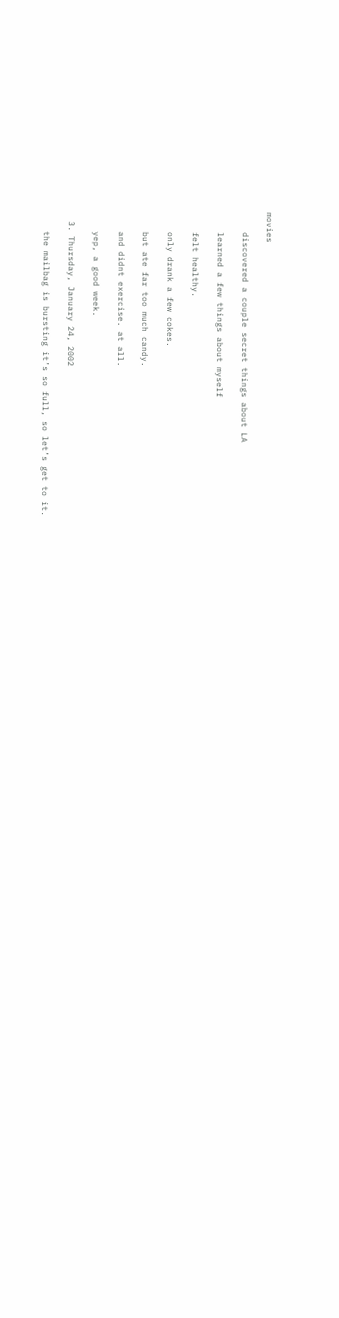movies

    discovered a couple secret things about LA

    learned a few things about myself

    felt healthy.

    only drank a few cokes.

    but ate far too much candy.

    and didnt exercise. at all.

    yep, a good week.

  3. Thursday, January 24, 2002

    the mailbag is bursting it’s so full, so let’s get to it.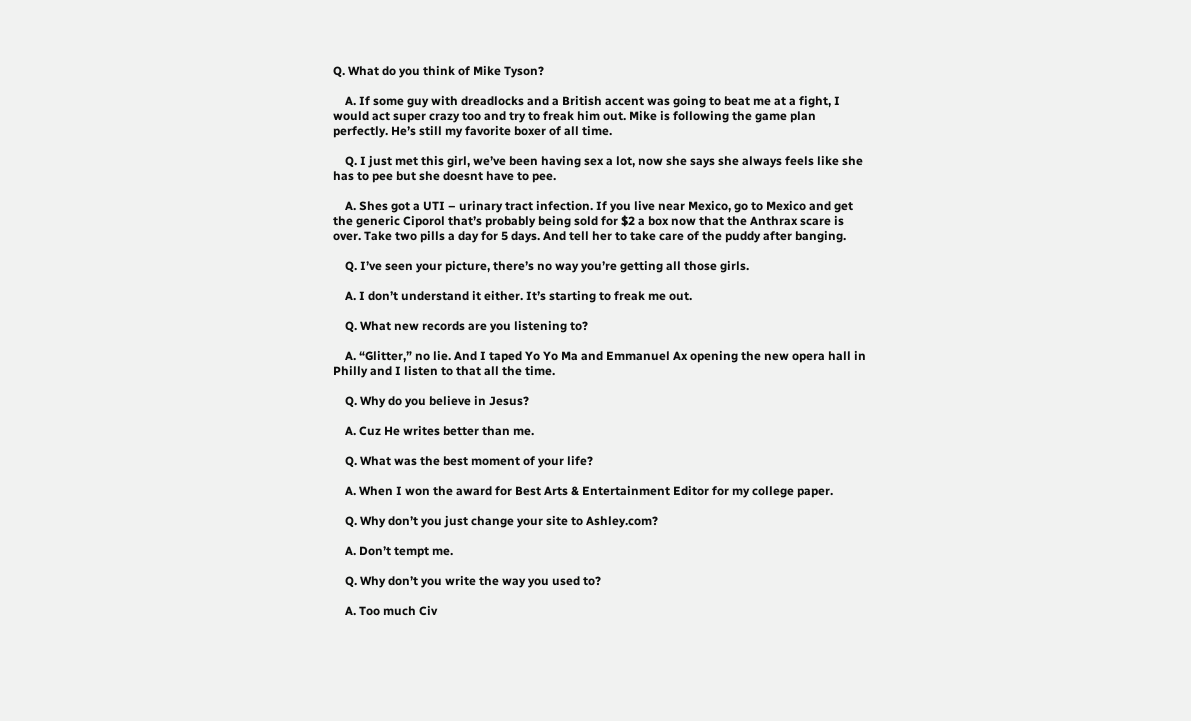Q. What do you think of Mike Tyson?

    A. If some guy with dreadlocks and a British accent was going to beat me at a fight, I would act super crazy too and try to freak him out. Mike is following the game plan perfectly. He’s still my favorite boxer of all time.

    Q. I just met this girl, we’ve been having sex a lot, now she says she always feels like she has to pee but she doesnt have to pee.

    A. Shes got a UTI – urinary tract infection. If you live near Mexico, go to Mexico and get the generic Ciporol that’s probably being sold for $2 a box now that the Anthrax scare is over. Take two pills a day for 5 days. And tell her to take care of the puddy after banging.

    Q. I’ve seen your picture, there’s no way you’re getting all those girls.

    A. I don’t understand it either. It’s starting to freak me out.

    Q. What new records are you listening to?

    A. “Glitter,” no lie. And I taped Yo Yo Ma and Emmanuel Ax opening the new opera hall in Philly and I listen to that all the time.

    Q. Why do you believe in Jesus?

    A. Cuz He writes better than me.

    Q. What was the best moment of your life?

    A. When I won the award for Best Arts & Entertainment Editor for my college paper.

    Q. Why don’t you just change your site to Ashley.com?

    A. Don’t tempt me.

    Q. Why don’t you write the way you used to?

    A. Too much Civ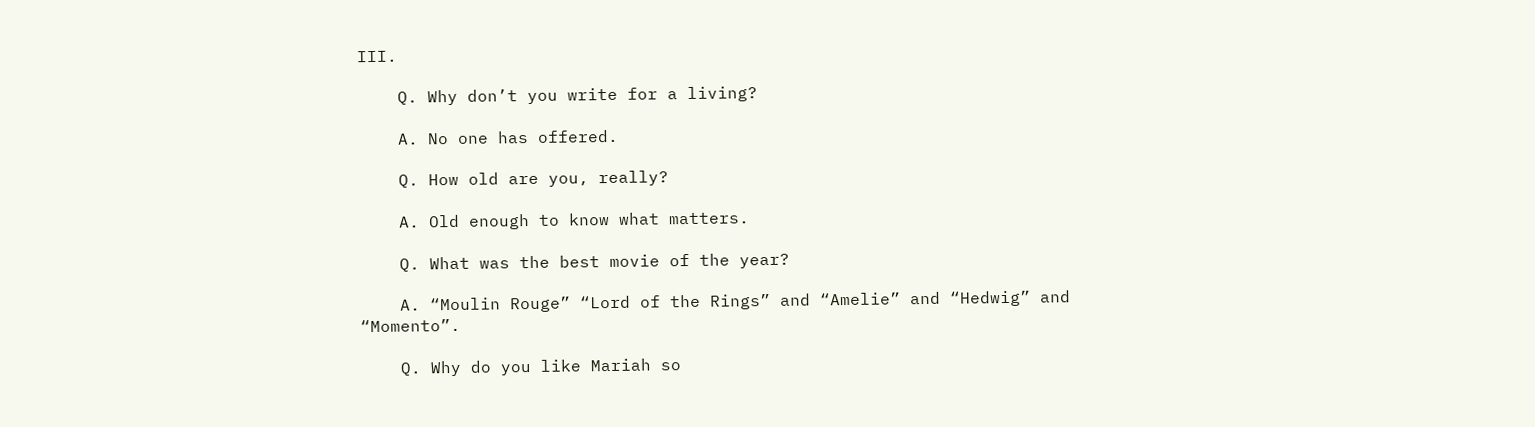III.

    Q. Why don’t you write for a living?

    A. No one has offered.

    Q. How old are you, really?

    A. Old enough to know what matters.

    Q. What was the best movie of the year?

    A. “Moulin Rouge” “Lord of the Rings” and “Amelie” and “Hedwig” and “Momento”.

    Q. Why do you like Mariah so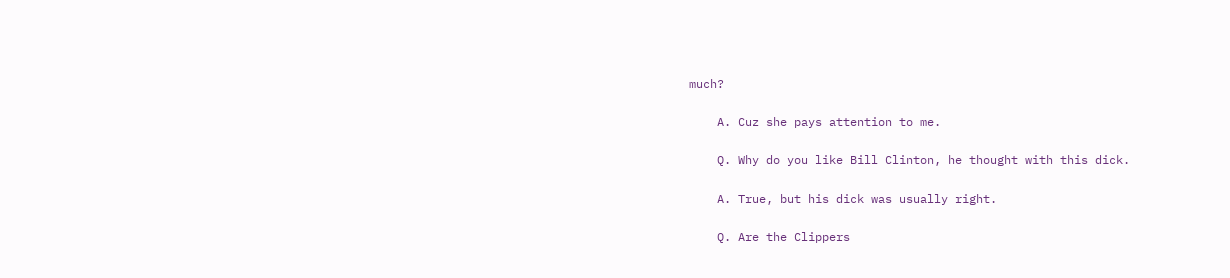much?

    A. Cuz she pays attention to me.

    Q. Why do you like Bill Clinton, he thought with this dick.

    A. True, but his dick was usually right.

    Q. Are the Clippers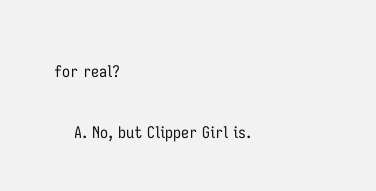for real?

    A. No, but Clipper Girl is.